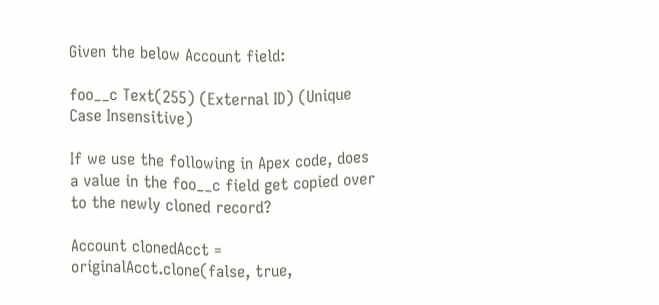Given the below Account field:

foo__c Text(255) (External ID) (Unique Case Insensitive)

If we use the following in Apex code, does a value in the foo__c field get copied over to the newly cloned record?

Account clonedAcct = originalAcct.clone(false, true,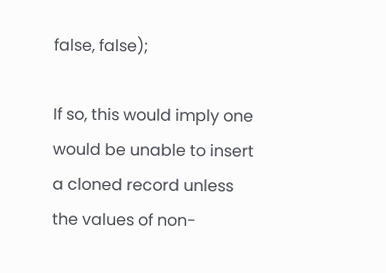false, false);

If so, this would imply one would be unable to insert a cloned record unless the values of non-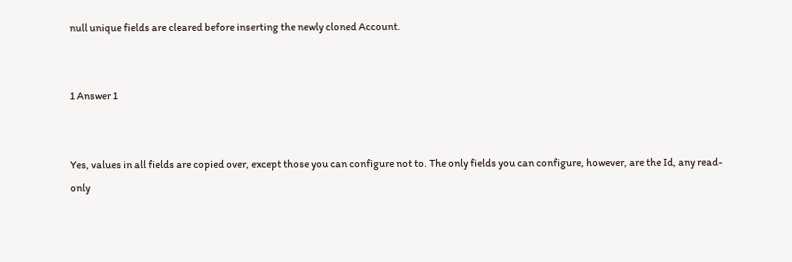null unique fields are cleared before inserting the newly cloned Account.


1 Answer 1


Yes, values in all fields are copied over, except those you can configure not to. The only fields you can configure, however, are the Id, any read-only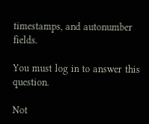timestamps, and autonumber fields.

You must log in to answer this question.

Not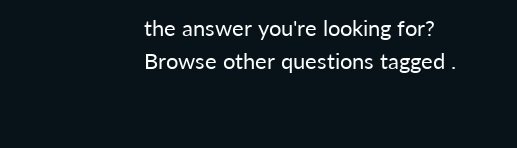the answer you're looking for? Browse other questions tagged .